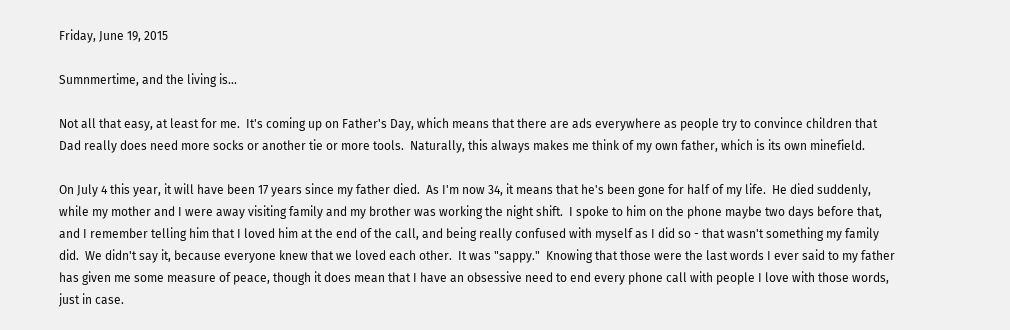Friday, June 19, 2015

Sumnmertime, and the living is...

Not all that easy, at least for me.  It's coming up on Father's Day, which means that there are ads everywhere as people try to convince children that Dad really does need more socks or another tie or more tools.  Naturally, this always makes me think of my own father, which is its own minefield.

On July 4 this year, it will have been 17 years since my father died.  As I'm now 34, it means that he's been gone for half of my life.  He died suddenly, while my mother and I were away visiting family and my brother was working the night shift.  I spoke to him on the phone maybe two days before that, and I remember telling him that I loved him at the end of the call, and being really confused with myself as I did so - that wasn't something my family did.  We didn't say it, because everyone knew that we loved each other.  It was "sappy."  Knowing that those were the last words I ever said to my father has given me some measure of peace, though it does mean that I have an obsessive need to end every phone call with people I love with those words, just in case.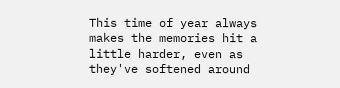This time of year always makes the memories hit a little harder, even as they've softened around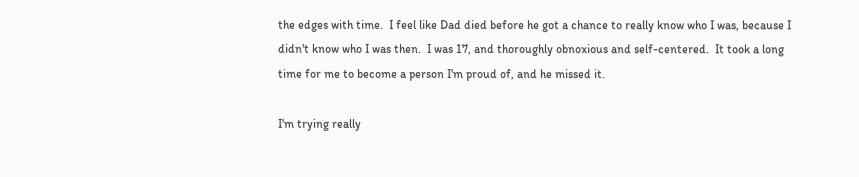the edges with time.  I feel like Dad died before he got a chance to really know who I was, because I didn't know who I was then.  I was 17, and thoroughly obnoxious and self-centered.  It took a long time for me to become a person I'm proud of, and he missed it.

I'm trying really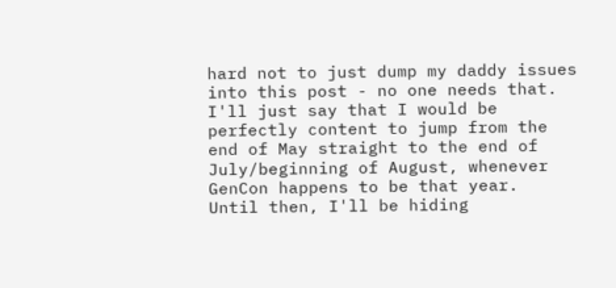hard not to just dump my daddy issues into this post - no one needs that.  I'll just say that I would be perfectly content to jump from the end of May straight to the end of July/beginning of August, whenever GenCon happens to be that year.  Until then, I'll be hiding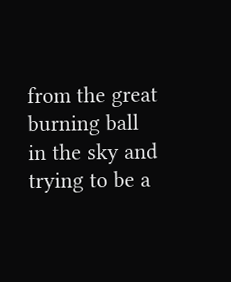from the great burning ball in the sky and trying to be a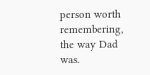person worth remembering, the way Dad was.